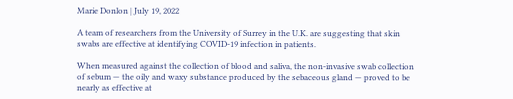Marie Donlon | July 19, 2022

A team of researchers from the University of Surrey in the U.K. are suggesting that skin swabs are effective at identifying COVID-19 infection in patients.

When measured against the collection of blood and saliva, the non-invasive swab collection of sebum — the oily and waxy substance produced by the sebaceous gland — proved to be nearly as effective at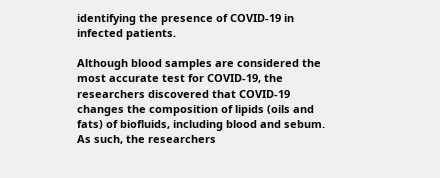identifying the presence of COVID-19 in infected patients.

Although blood samples are considered the most accurate test for COVID-19, the researchers discovered that COVID-19 changes the composition of lipids (oils and fats) of biofluids, including blood and sebum. As such, the researchers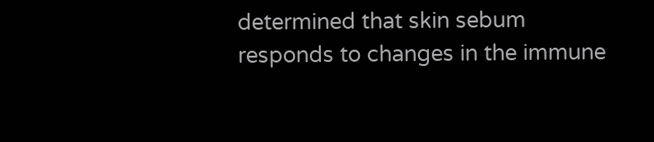determined that skin sebum responds to changes in the immune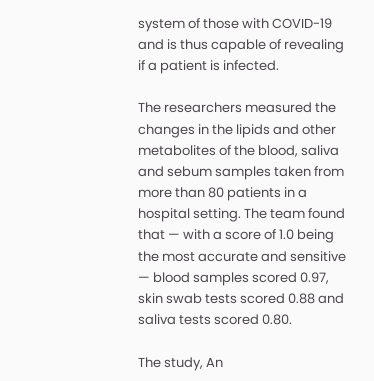system of those with COVID-19 and is thus capable of revealing if a patient is infected.

The researchers measured the changes in the lipids and other metabolites of the blood, saliva and sebum samples taken from more than 80 patients in a hospital setting. The team found that — with a score of 1.0 being the most accurate and sensitive — blood samples scored 0.97, skin swab tests scored 0.88 and saliva tests scored 0.80.

The study, An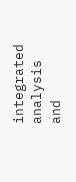integrated analysis and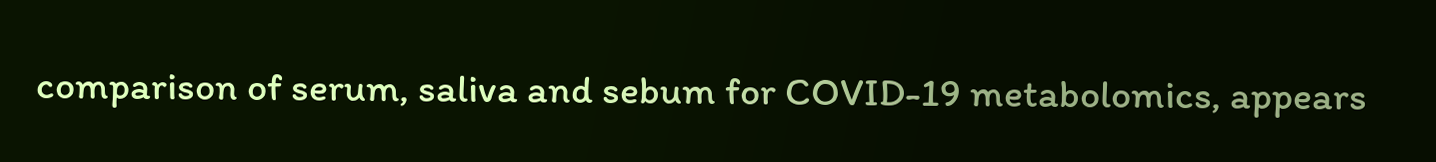comparison of serum, saliva and sebum for COVID-19 metabolomics, appears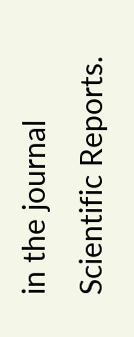in the journal Scientific Reports.